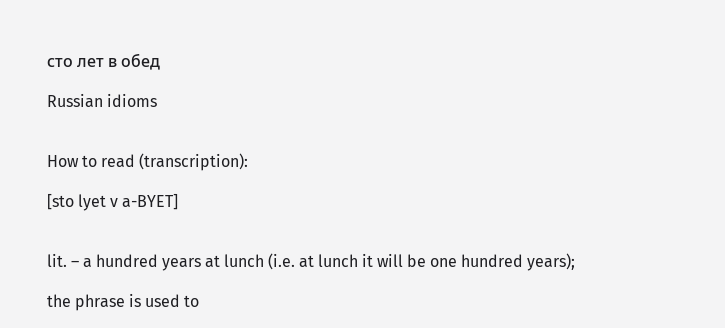сто лет в обед

Russian idioms


How to read (transcription):

[sto lyet v a-BYET]


lit. – a hundred years at lunch (i.e. at lunch it will be one hundred years);

the phrase is used to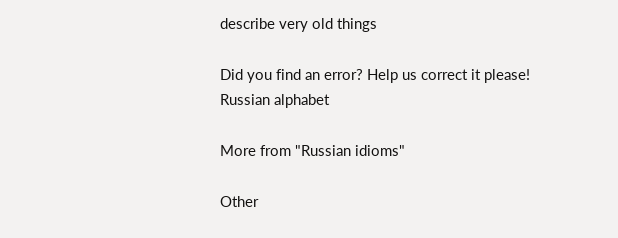describe very old things

Did you find an error? Help us correct it please!
Russian alphabet

More from "Russian idioms"

Other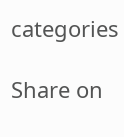categories

Share on